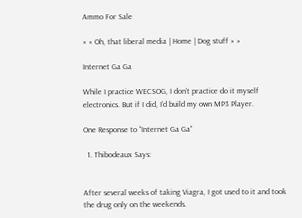Ammo For Sale

« « Oh, that liberal media | Home | Dog stuff » »

Internet Ga Ga

While I practice WECSOG, I don’t practice do it myself electronics. But if I did, I’d build my own MP3 Player.

One Response to “Internet Ga Ga”

  1. Thibodeaux Says:


After several weeks of taking Viagra, I got used to it and took the drug only on the weekends.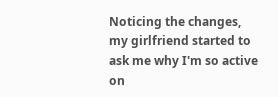Noticing the changes, my girlfriend started to ask me why I'm so active on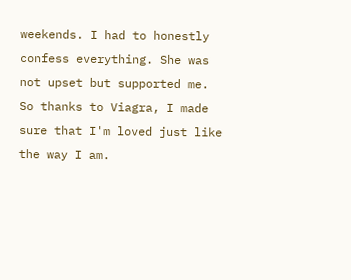weekends. I had to honestly confess everything. She was not upset but supported me. So thanks to Viagra, I made sure that I'm loved just like the way I am.